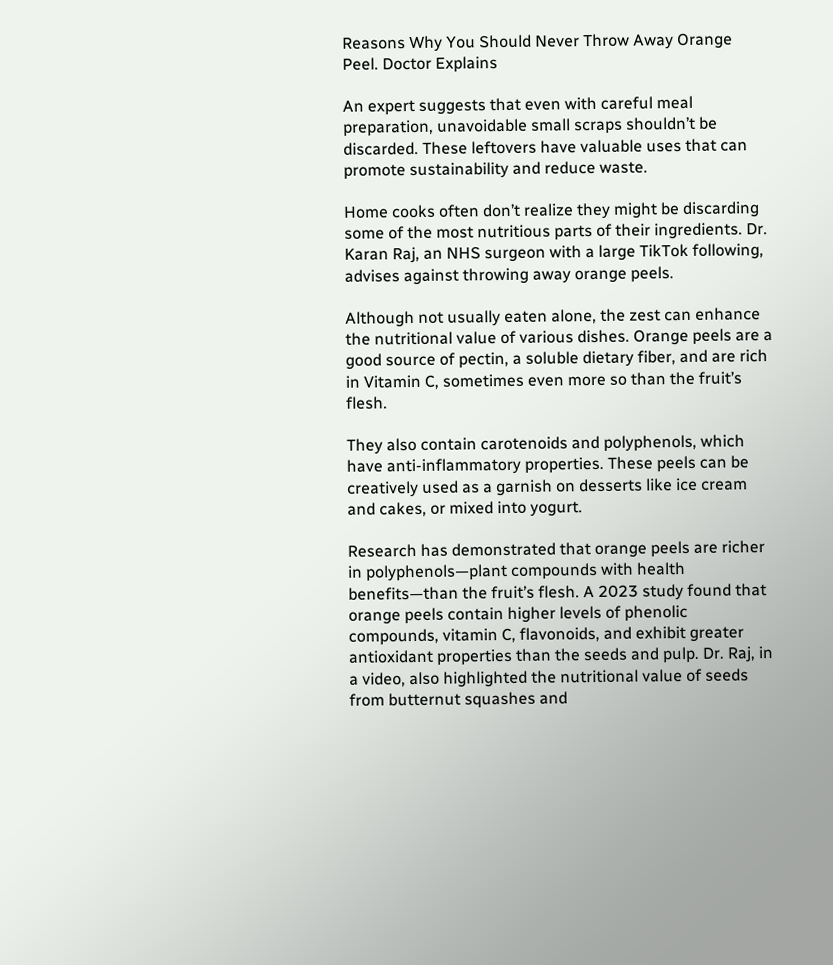Reasons Why You Should Never Throw Away Orange Peel. Doctor Explains

An expert suggests that even with careful meal preparation, unavoidable small scraps shouldn’t be discarded. These leftovers have valuable uses that can promote sustainability and reduce waste.

Home cooks often don’t realize they might be discarding some of the most nutritious parts of their ingredients. Dr. Karan Raj, an NHS surgeon with a large TikTok following, advises against throwing away orange peels.

Although not usually eaten alone, the zest can enhance the nutritional value of various dishes. Orange peels are a good source of pectin, a soluble dietary fiber, and are rich in Vitamin C, sometimes even more so than the fruit’s flesh.

They also contain carotenoids and polyphenols, which have anti-inflammatory properties. These peels can be creatively used as a garnish on desserts like ice cream and cakes, or mixed into yogurt.

Research has demonstrated that orange peels are richer in polyphenols—plant compounds with health benefits—than the fruit’s flesh. A 2023 study found that orange peels contain higher levels of phenolic compounds, vitamin C, flavonoids, and exhibit greater antioxidant properties than the seeds and pulp. Dr. Raj, in a video, also highlighted the nutritional value of seeds from butternut squashes and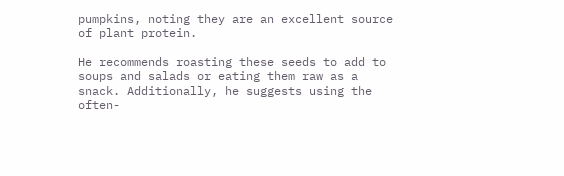pumpkins, noting they are an excellent source of plant protein.

He recommends roasting these seeds to add to soups and salads or eating them raw as a snack. Additionally, he suggests using the often-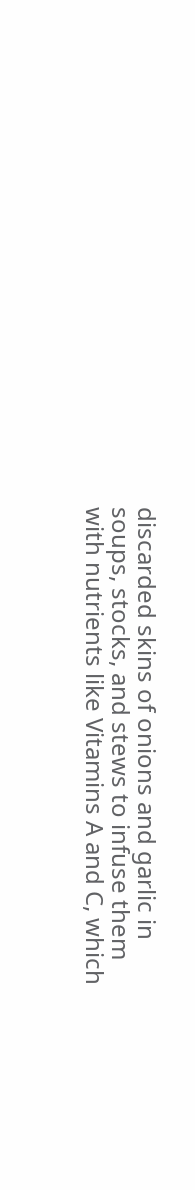discarded skins of onions and garlic in soups, stocks, and stews to infuse them with nutrients like Vitamins A and C, which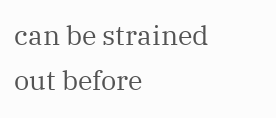can be strained out before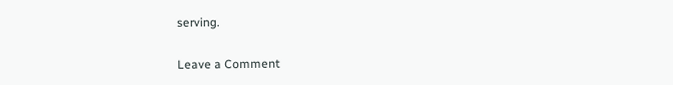serving.

Leave a Comment